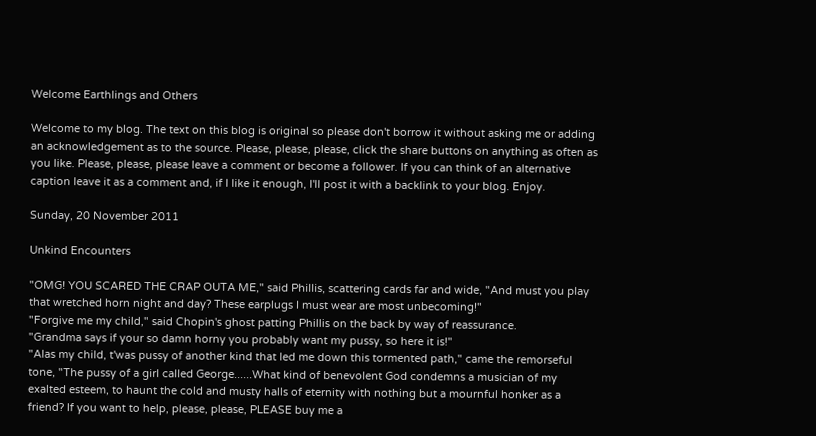Welcome Earthlings and Others

Welcome to my blog. The text on this blog is original so please don't borrow it without asking me or adding an acknowledgement as to the source. Please, please, please, click the share buttons on anything as often as you like. Please, please, please leave a comment or become a follower. If you can think of an alternative caption leave it as a comment and, if I like it enough, I'll post it with a backlink to your blog. Enjoy.

Sunday, 20 November 2011

Unkind Encounters

"OMG! YOU SCARED THE CRAP OUTA ME," said Phillis, scattering cards far and wide, "And must you play that wretched horn night and day? These earplugs I must wear are most unbecoming!"
"Forgive me my child," said Chopin's ghost patting Phillis on the back by way of reassurance.
"Grandma says if your so damn horny you probably want my pussy, so here it is!"
"Alas my child, t'was pussy of another kind that led me down this tormented path," came the remorseful tone, "The pussy of a girl called George......What kind of benevolent God condemns a musician of my exalted esteem, to haunt the cold and musty halls of eternity with nothing but a mournful honker as a friend? If you want to help, please, please, PLEASE buy me a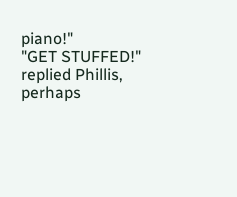piano!"
"GET STUFFED!" replied Phillis, perhaps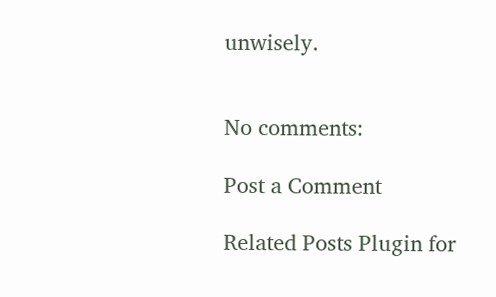unwisely.


No comments:

Post a Comment

Related Posts Plugin for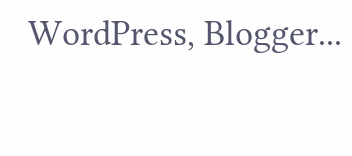WordPress, Blogger...